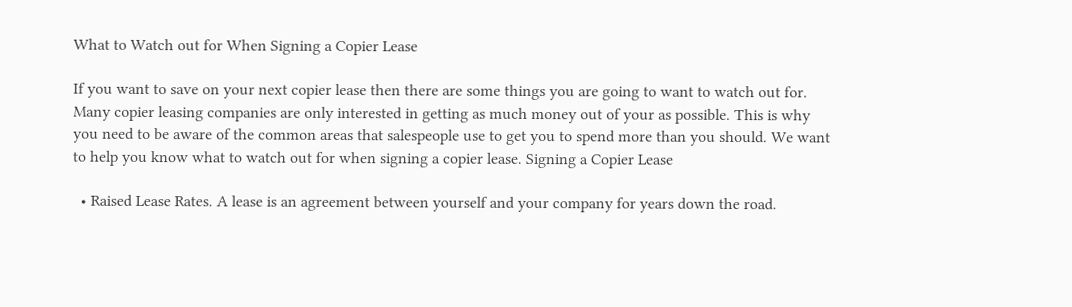What to Watch out for When Signing a Copier Lease

If you want to save on your next copier lease then there are some things you are going to want to watch out for. Many copier leasing companies are only interested in getting as much money out of your as possible. This is why you need to be aware of the common areas that salespeople use to get you to spend more than you should. We want to help you know what to watch out for when signing a copier lease. Signing a Copier Lease

  • Raised Lease Rates. A lease is an agreement between yourself and your company for years down the road.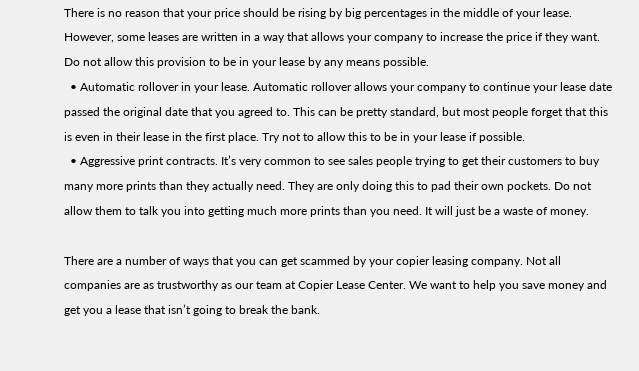There is no reason that your price should be rising by big percentages in the middle of your lease. However, some leases are written in a way that allows your company to increase the price if they want. Do not allow this provision to be in your lease by any means possible.
  • Automatic rollover in your lease. Automatic rollover allows your company to continue your lease date passed the original date that you agreed to. This can be pretty standard, but most people forget that this is even in their lease in the first place. Try not to allow this to be in your lease if possible.
  • Aggressive print contracts. It’s very common to see sales people trying to get their customers to buy many more prints than they actually need. They are only doing this to pad their own pockets. Do not allow them to talk you into getting much more prints than you need. It will just be a waste of money.

There are a number of ways that you can get scammed by your copier leasing company. Not all companies are as trustworthy as our team at Copier Lease Center. We want to help you save money and get you a lease that isn’t going to break the bank.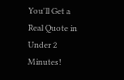You'll Get a Real Quote in Under 2 Minutes!